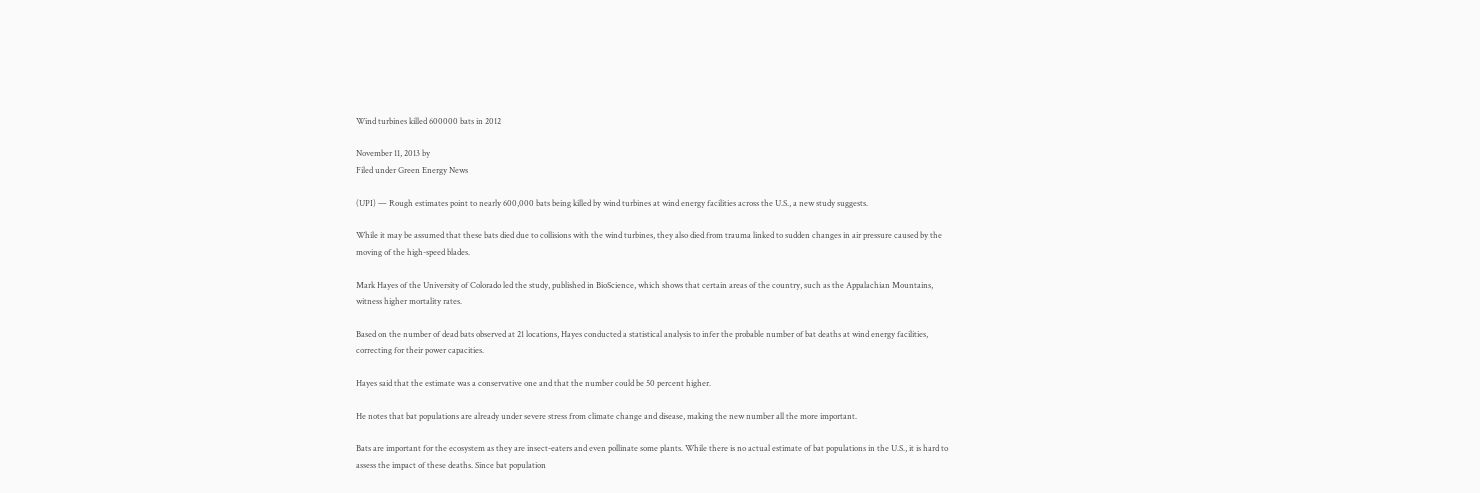Wind turbines killed 600000 bats in 2012

November 11, 2013 by
Filed under Green Energy News

(UPI) — Rough estimates point to nearly 600,000 bats being killed by wind turbines at wind energy facilities across the U.S., a new study suggests.

While it may be assumed that these bats died due to collisions with the wind turbines, they also died from trauma linked to sudden changes in air pressure caused by the moving of the high-speed blades.

Mark Hayes of the University of Colorado led the study, published in BioScience, which shows that certain areas of the country, such as the Appalachian Mountains, witness higher mortality rates.

Based on the number of dead bats observed at 21 locations, Hayes conducted a statistical analysis to infer the probable number of bat deaths at wind energy facilities, correcting for their power capacities.

Hayes said that the estimate was a conservative one and that the number could be 50 percent higher.

He notes that bat populations are already under severe stress from climate change and disease, making the new number all the more important.

Bats are important for the ecosystem as they are insect-eaters and even pollinate some plants. While there is no actual estimate of bat populations in the U.S., it is hard to assess the impact of these deaths. Since bat population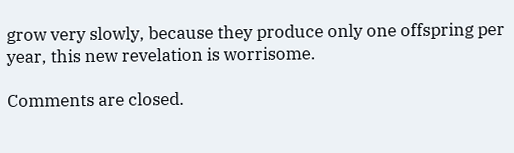grow very slowly, because they produce only one offspring per year, this new revelation is worrisome.

Comments are closed.